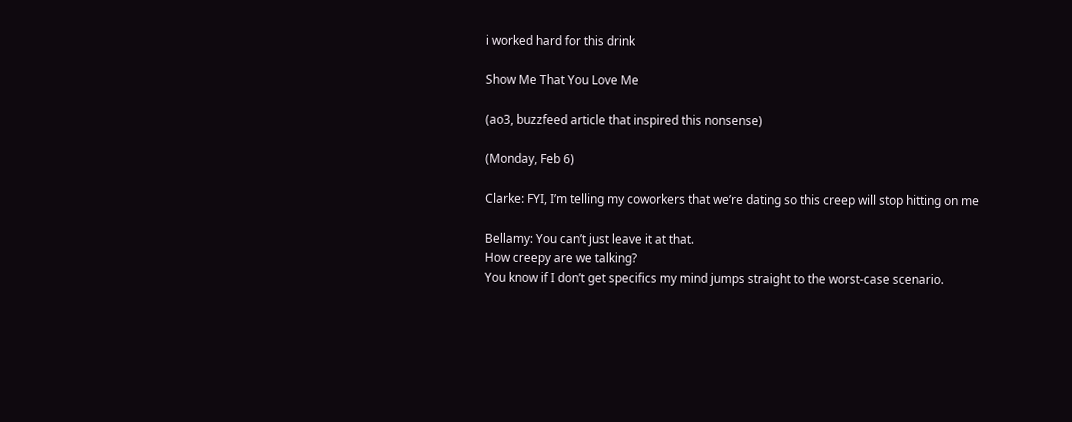i worked hard for this drink

Show Me That You Love Me

(ao3, buzzfeed article that inspired this nonsense)

(Monday, Feb 6)

Clarke: FYI, I’m telling my coworkers that we’re dating so this creep will stop hitting on me

Bellamy: You can’t just leave it at that.
How creepy are we talking?
You know if I don’t get specifics my mind jumps straight to the worst-case scenario.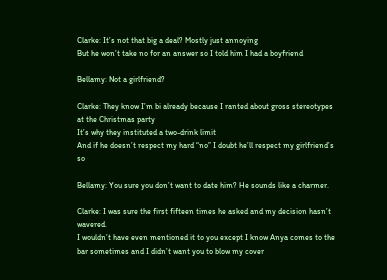Clarke: It’s not that big a deal? Mostly just annoying
But he won’t take no for an answer so I told him I had a boyfriend

Bellamy: Not a girlfriend?

Clarke: They know I’m bi already because I ranted about gross stereotypes at the Christmas party
It’s why they instituted a two-drink limit
And if he doesn’t respect my hard “no” I doubt he’ll respect my girlfriend’s so

Bellamy: You sure you don’t want to date him? He sounds like a charmer.

Clarke: I was sure the first fifteen times he asked and my decision hasn’t wavered.
I wouldn’t have even mentioned it to you except I know Anya comes to the bar sometimes and I didn’t want you to blow my cover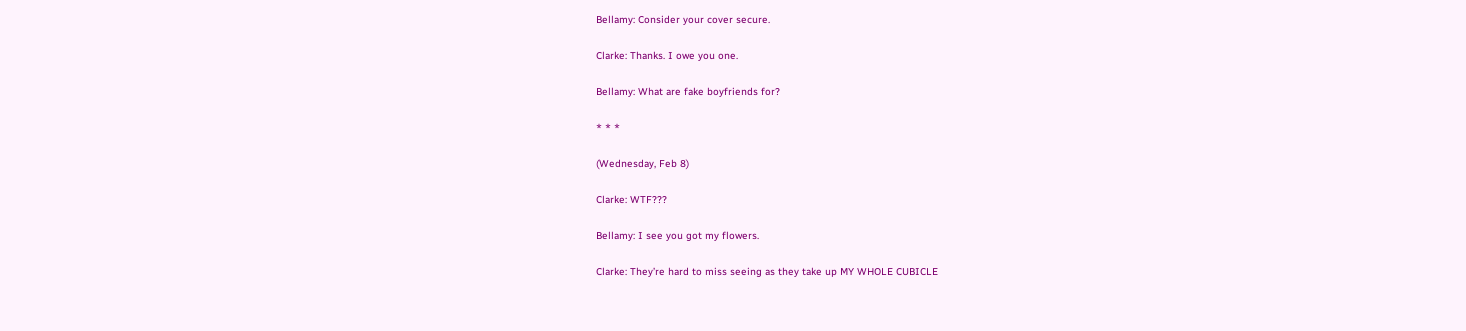Bellamy: Consider your cover secure.

Clarke: Thanks. I owe you one.

Bellamy: What are fake boyfriends for?

* * *

(Wednesday, Feb 8)

Clarke: WTF???

Bellamy: I see you got my flowers.

Clarke: They’re hard to miss seeing as they take up MY WHOLE CUBICLE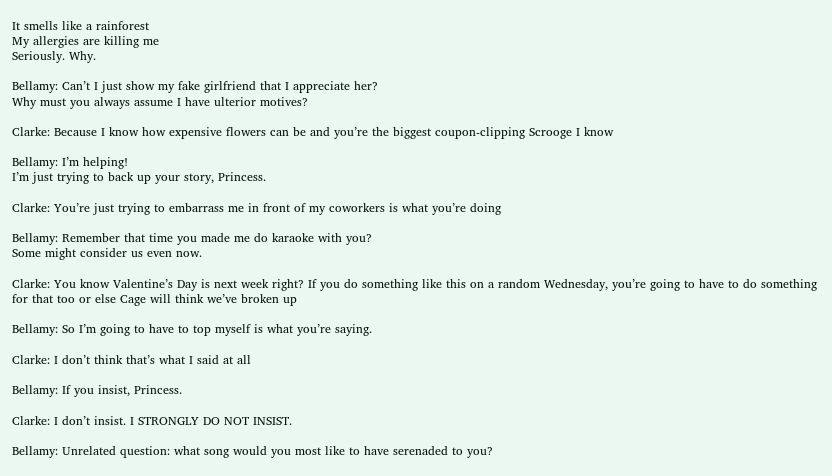It smells like a rainforest
My allergies are killing me
Seriously. Why.

Bellamy: Can’t I just show my fake girlfriend that I appreciate her?
Why must you always assume I have ulterior motives?

Clarke: Because I know how expensive flowers can be and you’re the biggest coupon-clipping Scrooge I know

Bellamy: I’m helping!
I’m just trying to back up your story, Princess.

Clarke: You’re just trying to embarrass me in front of my coworkers is what you’re doing

Bellamy: Remember that time you made me do karaoke with you?
Some might consider us even now.

Clarke: You know Valentine’s Day is next week right? If you do something like this on a random Wednesday, you’re going to have to do something for that too or else Cage will think we’ve broken up

Bellamy: So I’m going to have to top myself is what you’re saying.

Clarke: I don’t think that’s what I said at all

Bellamy: If you insist, Princess.

Clarke: I don’t insist. I STRONGLY DO NOT INSIST.

Bellamy: Unrelated question: what song would you most like to have serenaded to you?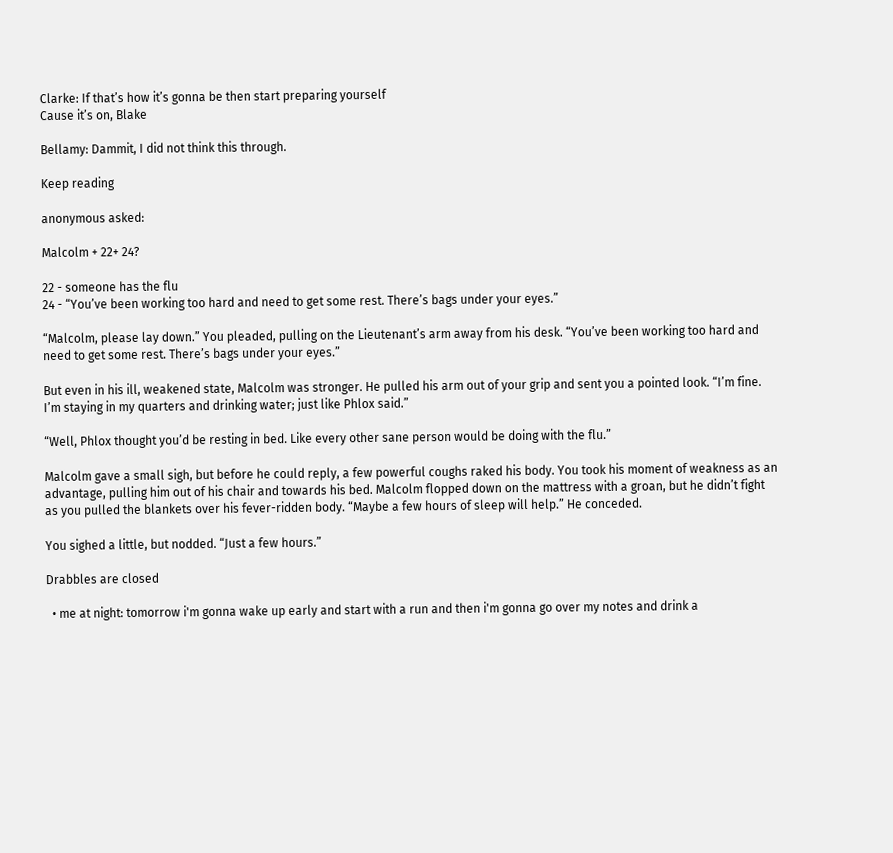Clarke: If that’s how it’s gonna be then start preparing yourself
Cause it’s on, Blake

Bellamy: Dammit, I did not think this through.

Keep reading

anonymous asked:

Malcolm + 22+ 24?

22 - someone has the flu
24 - “You’ve been working too hard and need to get some rest. There’s bags under your eyes.”

“Malcolm, please lay down.” You pleaded, pulling on the Lieutenant’s arm away from his desk. “You’ve been working too hard and need to get some rest. There’s bags under your eyes.”

But even in his ill, weakened state, Malcolm was stronger. He pulled his arm out of your grip and sent you a pointed look. “I’m fine. I’m staying in my quarters and drinking water; just like Phlox said.”

“Well, Phlox thought you’d be resting in bed. Like every other sane person would be doing with the flu.”

Malcolm gave a small sigh, but before he could reply, a few powerful coughs raked his body. You took his moment of weakness as an advantage, pulling him out of his chair and towards his bed. Malcolm flopped down on the mattress with a groan, but he didn’t fight as you pulled the blankets over his fever-ridden body. “Maybe a few hours of sleep will help.” He conceded.

You sighed a little, but nodded. “Just a few hours.”

Drabbles are closed

  • me at night: tomorrow i'm gonna wake up early and start with a run and then i'm gonna go over my notes and drink a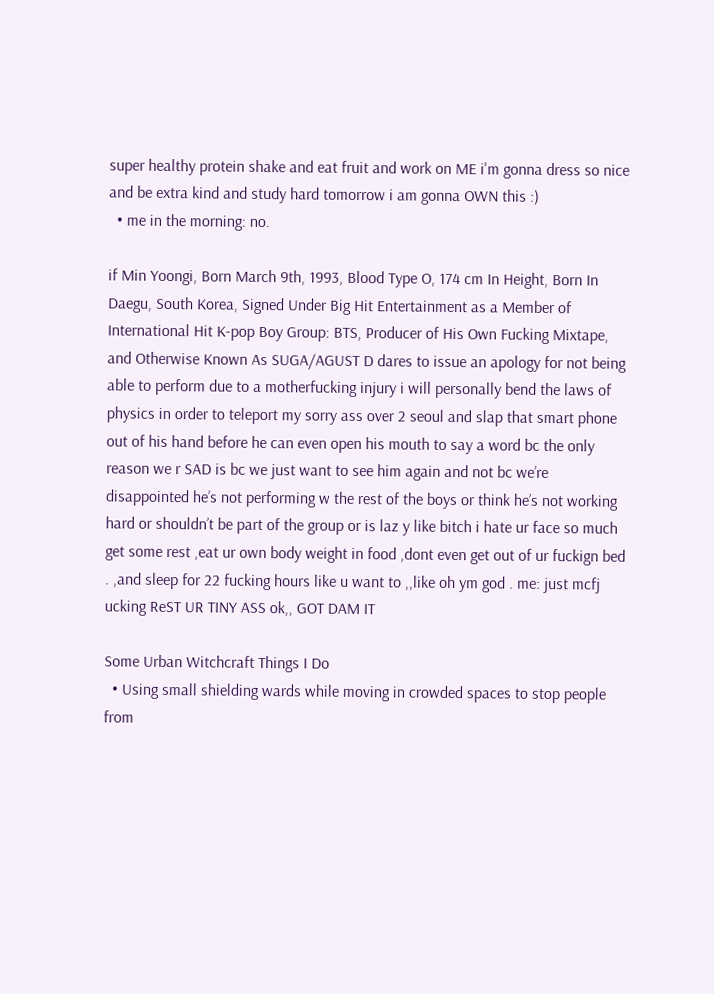super healthy protein shake and eat fruit and work on ME i'm gonna dress so nice and be extra kind and study hard tomorrow i am gonna OWN this :)
  • me in the morning: no.

if Min Yoongi, Born March 9th, 1993, Blood Type O, 174 cm In Height, Born In Daegu, South Korea, Signed Under Big Hit Entertainment as a Member of International Hit K-pop Boy Group: BTS, Producer of His Own Fucking Mixtape, and Otherwise Known As SUGA/AGUST D dares to issue an apology for not being able to perform due to a motherfucking injury i will personally bend the laws of physics in order to teleport my sorry ass over 2 seoul and slap that smart phone out of his hand before he can even open his mouth to say a word bc the only reason we r SAD is bc we just want to see him again and not bc we’re disappointed he’s not performing w the rest of the boys or think he’s not working hard or shouldn’t be part of the group or is laz y like bitch i hate ur face so much get some rest ,eat ur own body weight in food ,dont even get out of ur fuckign bed . ,and sleep for 22 fucking hours like u want to ,,like oh ym god . me: just mcfj ucking ReST UR TINY ASS ok,, GOT DAM IT

Some Urban Witchcraft Things I Do
  • Using small shielding wards while moving in crowded spaces to stop people from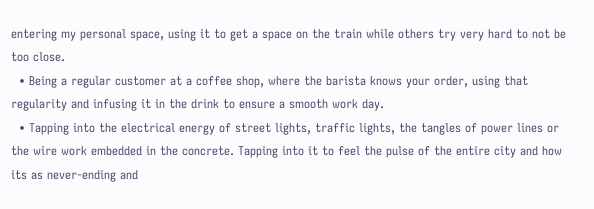entering my personal space, using it to get a space on the train while others try very hard to not be too close.
  • Being a regular customer at a coffee shop, where the barista knows your order, using that regularity and infusing it in the drink to ensure a smooth work day.
  • Tapping into the electrical energy of street lights, traffic lights, the tangles of power lines or the wire work embedded in the concrete. Tapping into it to feel the pulse of the entire city and how its as never-ending and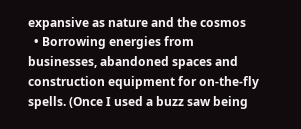expansive as nature and the cosmos
  • Borrowing energies from businesses, abandoned spaces and construction equipment for on-the-fly spells. (Once I used a buzz saw being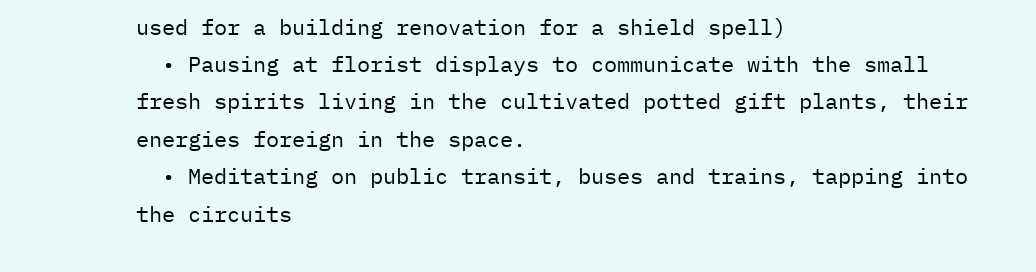used for a building renovation for a shield spell)
  • Pausing at florist displays to communicate with the small fresh spirits living in the cultivated potted gift plants, their energies foreign in the space.
  • Meditating on public transit, buses and trains, tapping into the circuits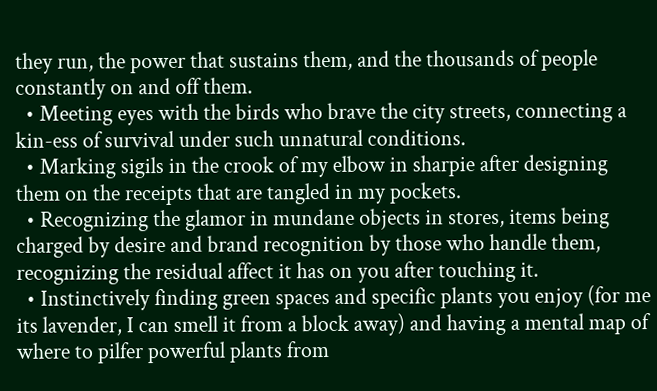they run, the power that sustains them, and the thousands of people constantly on and off them.
  • Meeting eyes with the birds who brave the city streets, connecting a kin-ess of survival under such unnatural conditions.
  • Marking sigils in the crook of my elbow in sharpie after designing them on the receipts that are tangled in my pockets.
  • Recognizing the glamor in mundane objects in stores, items being charged by desire and brand recognition by those who handle them, recognizing the residual affect it has on you after touching it.
  • Instinctively finding green spaces and specific plants you enjoy (for me its lavender, I can smell it from a block away) and having a mental map of where to pilfer powerful plants from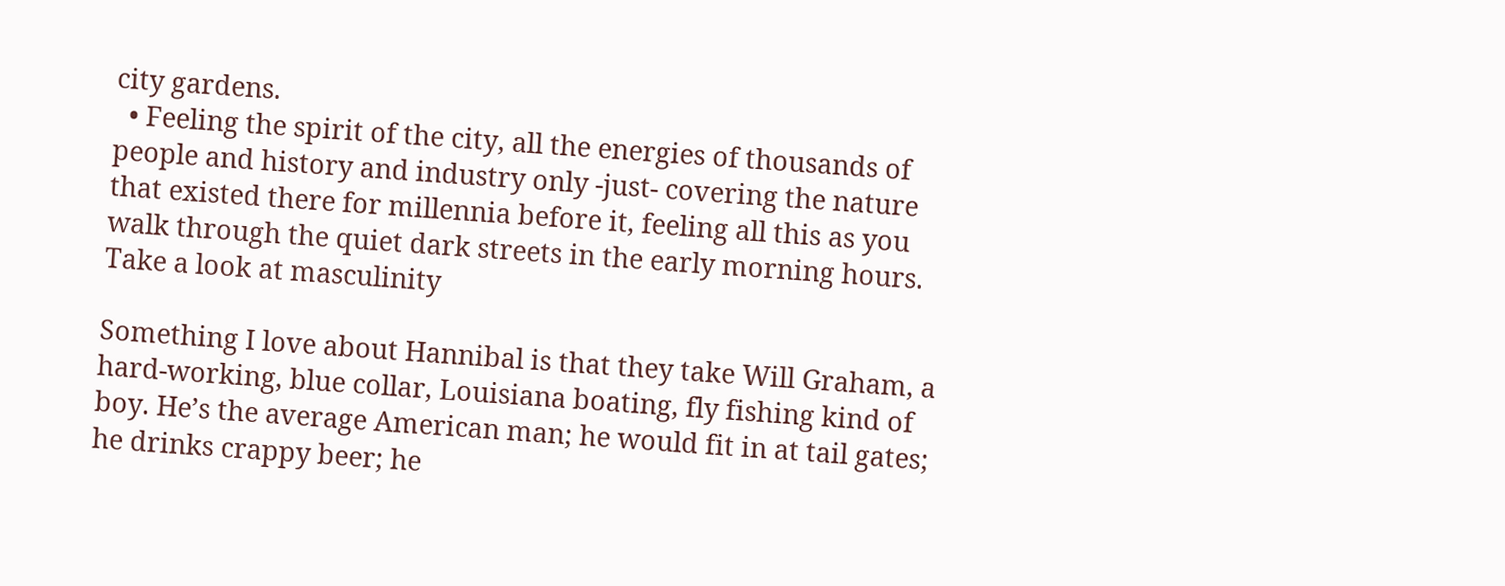city gardens.
  • Feeling the spirit of the city, all the energies of thousands of people and history and industry only -just- covering the nature that existed there for millennia before it, feeling all this as you walk through the quiet dark streets in the early morning hours.
Take a look at masculinity

Something I love about Hannibal is that they take Will Graham, a hard-working, blue collar, Louisiana boating, fly fishing kind of boy. He’s the average American man; he would fit in at tail gates; he drinks crappy beer; he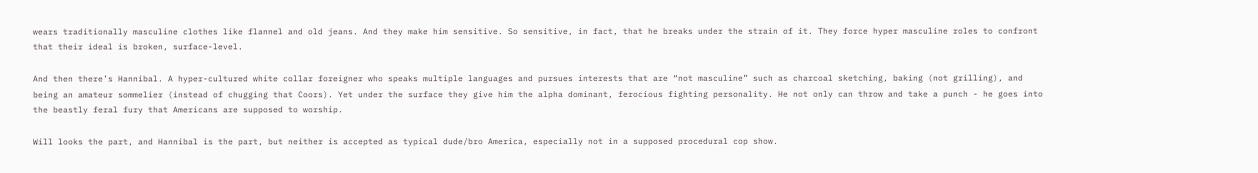wears traditionally masculine clothes like flannel and old jeans. And they make him sensitive. So sensitive, in fact, that he breaks under the strain of it. They force hyper masculine roles to confront that their ideal is broken, surface-level.

And then there’s Hannibal. A hyper-cultured white collar foreigner who speaks multiple languages and pursues interests that are “not masculine” such as charcoal sketching, baking (not grilling), and being an amateur sommelier (instead of chugging that Coors). Yet under the surface they give him the alpha dominant, ferocious fighting personality. He not only can throw and take a punch - he goes into the beastly feral fury that Americans are supposed to worship.

Will looks the part, and Hannibal is the part, but neither is accepted as typical dude/bro America, especially not in a supposed procedural cop show.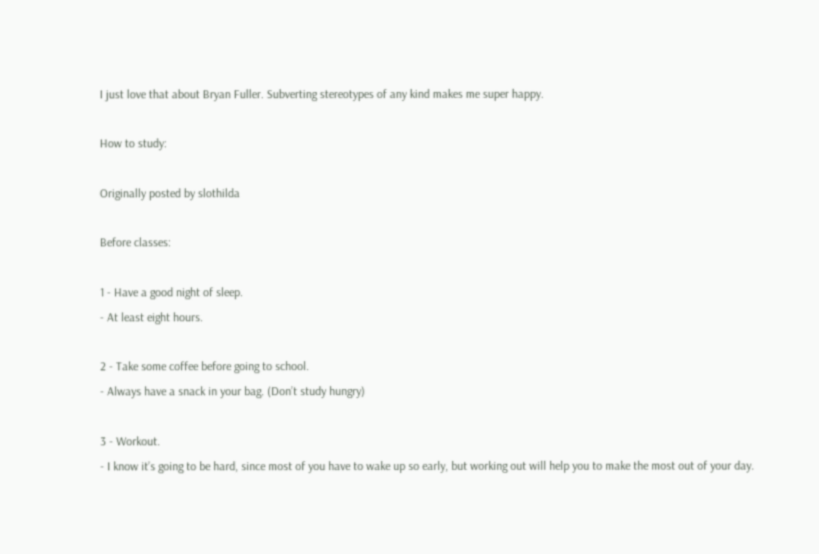I just love that about Bryan Fuller. Subverting stereotypes of any kind makes me super happy.

How to study:

Originally posted by slothilda

Before classes:

1 - Have a good night of sleep.
- At least eight hours.

2 - Take some coffee before going to school.
- Always have a snack in your bag. (Don’t study hungry)

3 - Workout.
- I know it’s going to be hard, since most of you have to wake up so early, but working out will help you to make the most out of your day.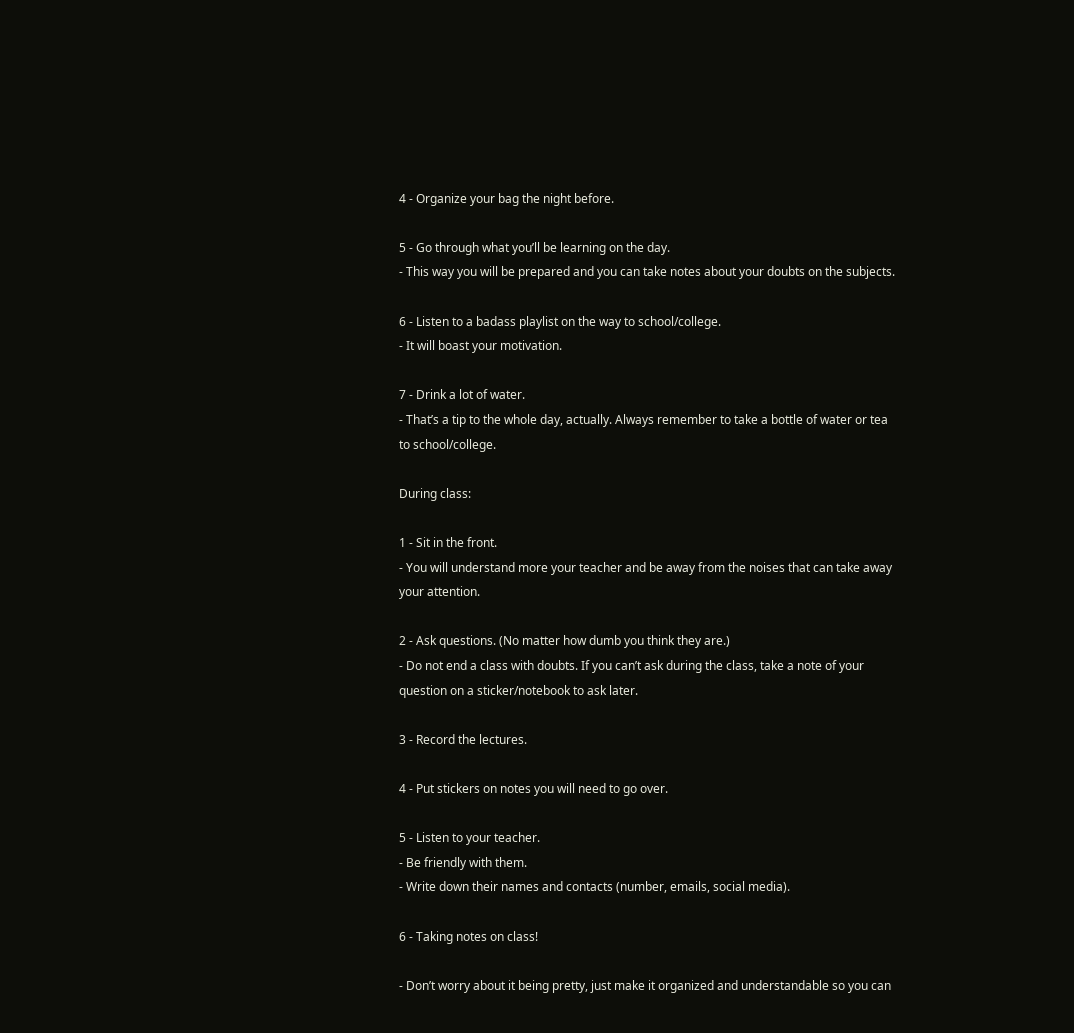4 - Organize your bag the night before.

5 - Go through what you’ll be learning on the day.
- This way you will be prepared and you can take notes about your doubts on the subjects.

6 - Listen to a badass playlist on the way to school/college.
- It will boast your motivation.

7 - Drink a lot of water.
- That’s a tip to the whole day, actually. Always remember to take a bottle of water or tea to school/college.

During class:

1 - Sit in the front.
- You will understand more your teacher and be away from the noises that can take away your attention.

2 - Ask questions. (No matter how dumb you think they are.)
- Do not end a class with doubts. If you can’t ask during the class, take a note of your question on a sticker/notebook to ask later.

3 - Record the lectures.

4 - Put stickers on notes you will need to go over.

5 - Listen to your teacher.
- Be friendly with them.
- Write down their names and contacts (number, emails, social media).

6 - Taking notes on class!

- Don’t worry about it being pretty, just make it organized and understandable so you can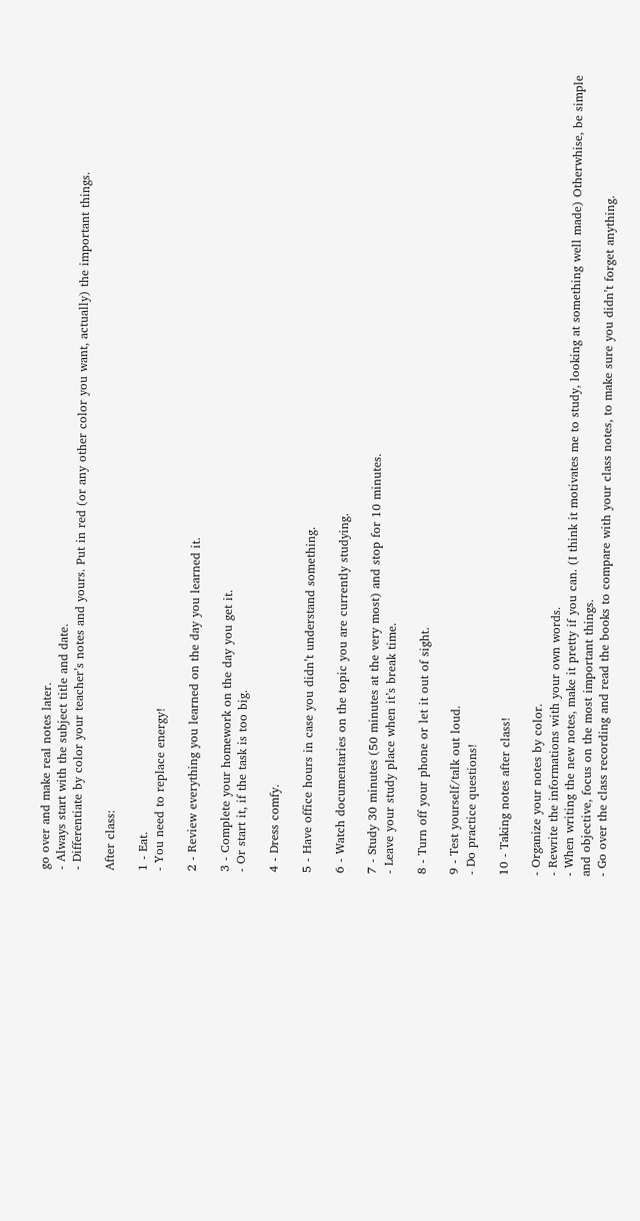go over and make real notes later.
- Always start with the subject title and date.
- Differentiate by color your teacher’s notes and yours. Put in red (or any other color you want, actually) the important things.

After class:

1 - Eat.
- You need to replace energy!

2 - Review everything you learned on the day you learned it.

3 - Complete your homework on the day you get it.
- Or start it, if the task is too big.

4 - Dress comfy.

5 - Have office hours in case you didn’t understand something.

6 - Watch documentaries on the topic you are currently studying.

7 - Study 30 minutes (50 minutes at the very most) and stop for 10 minutes.
- Leave your study place when it’s break time.

8 - Turn off your phone or let it out of sight.

9 - Test yourself/talk out loud.
- Do practice questions!

10 - Taking notes after class!

- Organize your notes by color.
- Rewrite the informations with your own words.
- When writing the new notes, make it pretty if you can. (I think it motivates me to study, looking at something well made) Otherwhise, be simple and objective, focus on the most important things.
- Go over the class recording and read the books to compare with your class notes, to make sure you didn’t forget anything.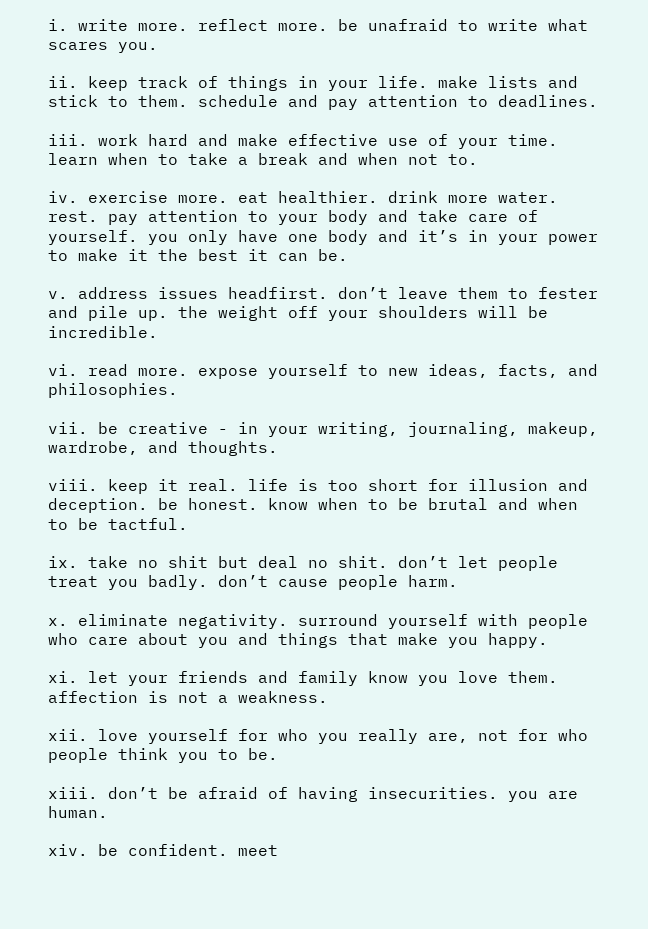i. write more. reflect more. be unafraid to write what scares you.

ii. keep track of things in your life. make lists and stick to them. schedule and pay attention to deadlines.

iii. work hard and make effective use of your time. learn when to take a break and when not to.

iv. exercise more. eat healthier. drink more water. rest. pay attention to your body and take care of yourself. you only have one body and it’s in your power to make it the best it can be.

v. address issues headfirst. don’t leave them to fester and pile up. the weight off your shoulders will be incredible.

vi. read more. expose yourself to new ideas, facts, and philosophies.

vii. be creative - in your writing, journaling, makeup, wardrobe, and thoughts.

viii. keep it real. life is too short for illusion and deception. be honest. know when to be brutal and when to be tactful.

ix. take no shit but deal no shit. don’t let people treat you badly. don’t cause people harm.

x. eliminate negativity. surround yourself with people who care about you and things that make you happy.

xi. let your friends and family know you love them. affection is not a weakness.

xii. love yourself for who you really are, not for who people think you to be.

xiii. don’t be afraid of having insecurities. you are human.

xiv. be confident. meet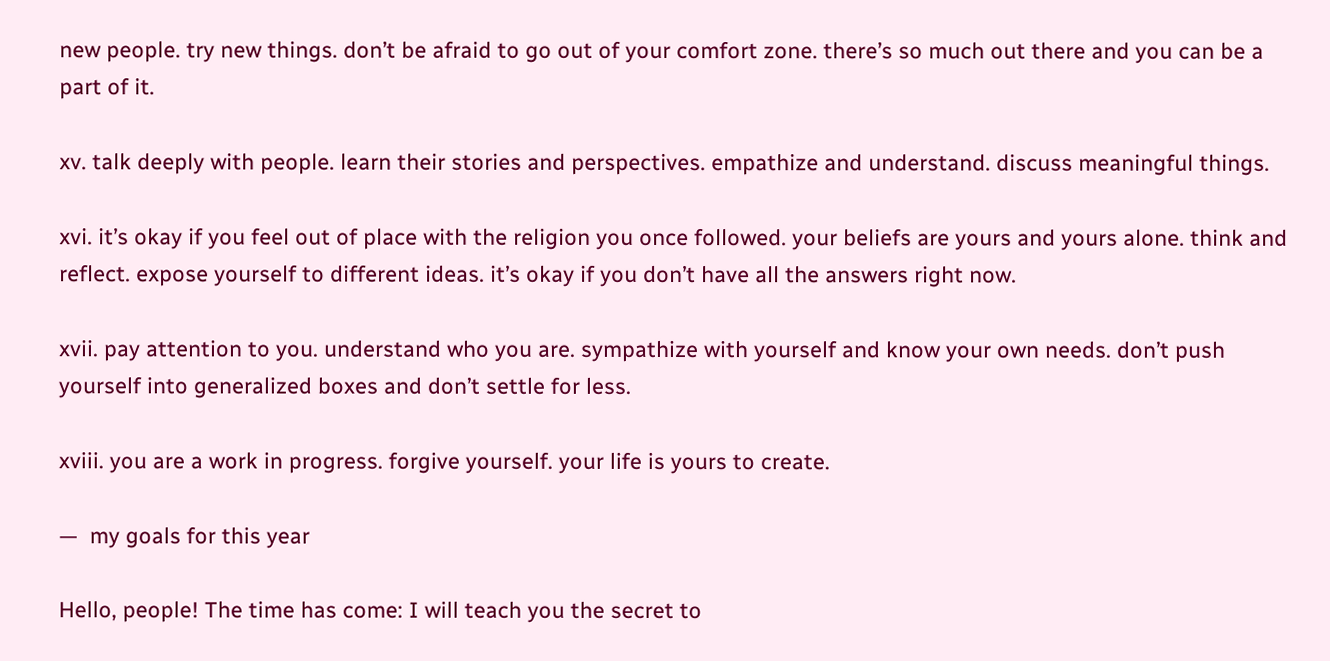new people. try new things. don’t be afraid to go out of your comfort zone. there’s so much out there and you can be a part of it.

xv. talk deeply with people. learn their stories and perspectives. empathize and understand. discuss meaningful things.

xvi. it’s okay if you feel out of place with the religion you once followed. your beliefs are yours and yours alone. think and reflect. expose yourself to different ideas. it’s okay if you don’t have all the answers right now.

xvii. pay attention to you. understand who you are. sympathize with yourself and know your own needs. don’t push yourself into generalized boxes and don’t settle for less.

xviii. you are a work in progress. forgive yourself. your life is yours to create.

—  my goals for this year

Hello, people! The time has come: I will teach you the secret to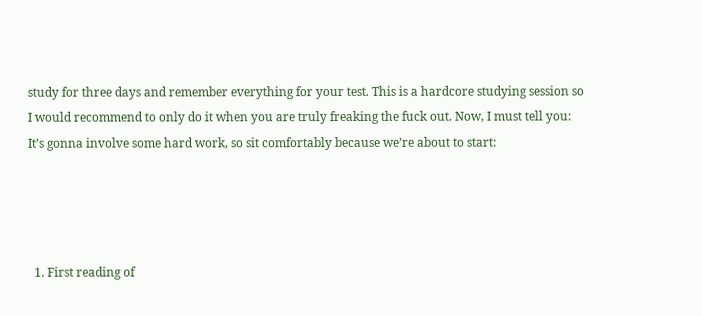study for three days and remember everything for your test. This is a hardcore studying session so I would recommend to only do it when you are truly freaking the fuck out. Now, I must tell you: It’s gonna involve some hard work, so sit comfortably because we’re about to start:




  1. First reading of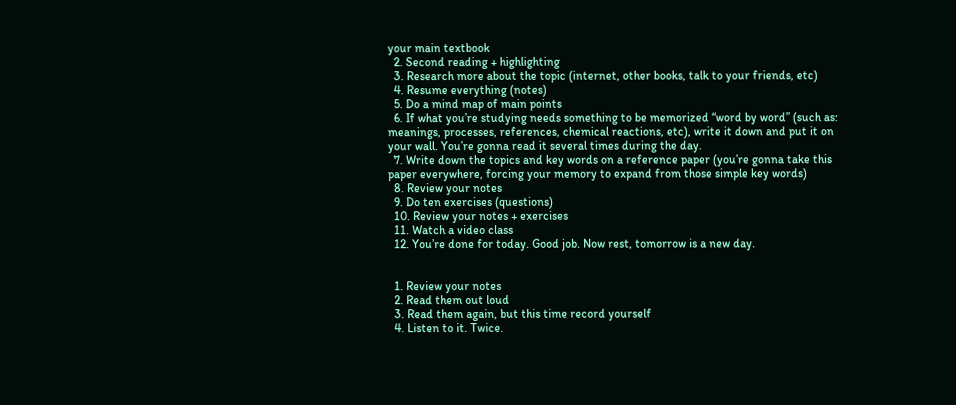your main textbook
  2. Second reading + highlighting
  3. Research more about the topic (internet, other books, talk to your friends, etc)
  4. Resume everything (notes)
  5. Do a mind map of main points
  6. If what you’re studying needs something to be memorized “word by word” (such as: meanings, processes, references, chemical reactions, etc), write it down and put it on your wall. You’re gonna read it several times during the day.
  7. Write down the topics and key words on a reference paper (you’re gonna take this paper everywhere, forcing your memory to expand from those simple key words)
  8. Review your notes
  9. Do ten exercises (questions)
  10. Review your notes + exercises
  11. Watch a video class
  12. You’re done for today. Good job. Now rest, tomorrow is a new day.


  1. Review your notes
  2. Read them out loud
  3. Read them again, but this time record yourself
  4. Listen to it. Twice.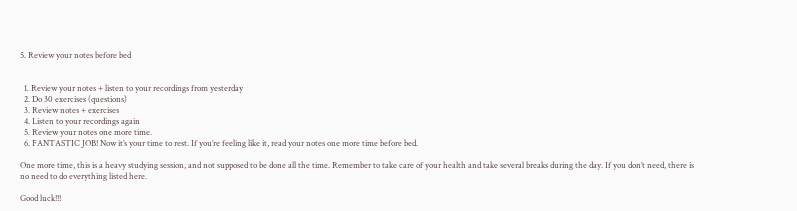5. Review your notes before bed


  1. Review your notes + listen to your recordings from yesterday
  2. Do 30 exercises (questions)
  3. Review notes + exercises
  4. Listen to your recordings again
  5. Review your notes one more time.
  6. FANTASTIC JOB! Now it’s your time to rest. If you’re feeling like it, read your notes one more time before bed.

One more time, this is a heavy studying session, and not supposed to be done all the time. Remember to take care of your health and take several breaks during the day. If you don’t need, there is no need to do everything listed here.

Good luck!!!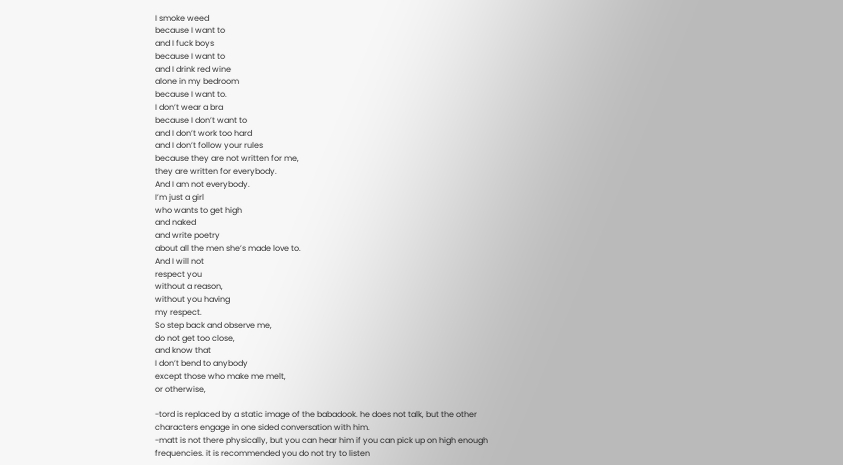I smoke weed
because I want to
and I fuck boys
because I want to
and I drink red wine
alone in my bedroom
because I want to.
I don’t wear a bra
because I don’t want to
and I don’t work too hard
and I don’t follow your rules
because they are not written for me,
they are written for everybody.
And I am not everybody.
I’m just a girl
who wants to get high
and naked
and write poetry
about all the men she’s made love to.
And I will not
respect you
without a reason,
without you having
my respect.
So step back and observe me,
do not get too close,
and know that
I don’t bend to anybody
except those who make me melt,
or otherwise,

-tord is replaced by a static image of the babadook. he does not talk, but the other characters engage in one sided conversation with him.
-matt is not there physically, but you can hear him if you can pick up on high enough frequencies. it is recommended you do not try to listen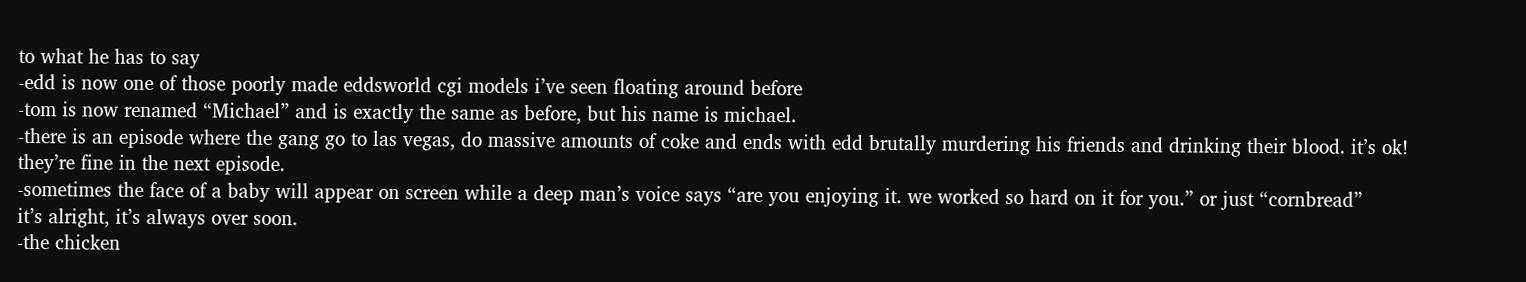to what he has to say
-edd is now one of those poorly made eddsworld cgi models i’ve seen floating around before
-tom is now renamed “Michael” and is exactly the same as before, but his name is michael.
-there is an episode where the gang go to las vegas, do massive amounts of coke and ends with edd brutally murdering his friends and drinking their blood. it’s ok! they’re fine in the next episode.
-sometimes the face of a baby will appear on screen while a deep man’s voice says “are you enjoying it. we worked so hard on it for you.” or just “cornbread”
it’s alright, it’s always over soon.
-the chicken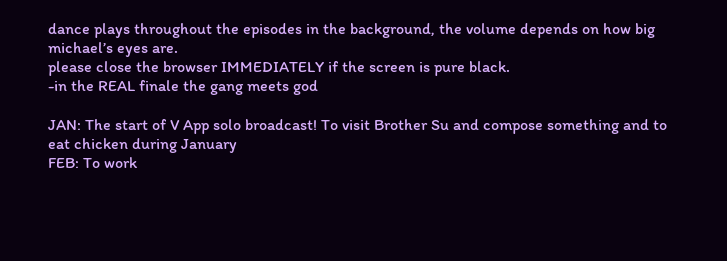dance plays throughout the episodes in the background, the volume depends on how big michael’s eyes are.
please close the browser IMMEDIATELY if the screen is pure black.
-in the REAL finale the gang meets god

JAN: The start of V App solo broadcast! To visit Brother Su and compose something and to eat chicken during January
FEB: To work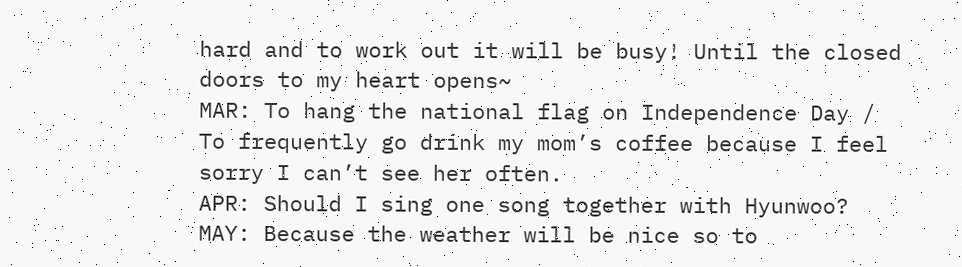hard and to work out it will be busy! Until the closed doors to my heart opens~
MAR: To hang the national flag on Independence Day / To frequently go drink my mom’s coffee because I feel sorry I can’t see her often.
APR: Should I sing one song together with Hyunwoo?
MAY: Because the weather will be nice so to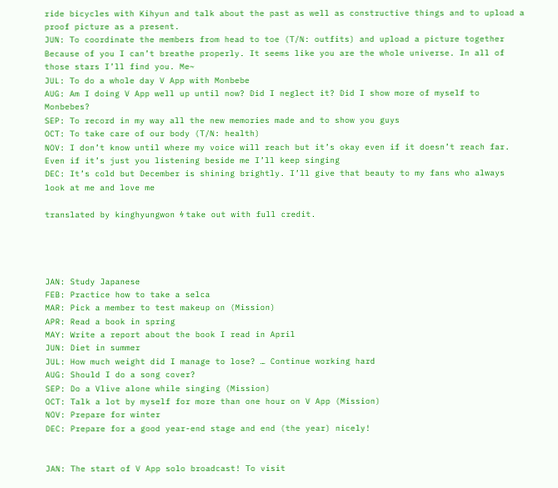ride bicycles with Kihyun and talk about the past as well as constructive things and to upload a proof picture as a present.
JUN: To coordinate the members from head to toe (T/N: outfits) and upload a picture together
Because of you I can’t breathe properly. It seems like you are the whole universe. In all of those stars I’ll find you. Me~
JUL: To do a whole day V App with Monbebe
AUG: Am I doing V App well up until now? Did I neglect it? Did I show more of myself to Monbebes?
SEP: To record in my way all the new memories made and to show you guys
OCT: To take care of our body (T/N: health)
NOV: I don’t know until where my voice will reach but it’s okay even if it doesn’t reach far. Even if it’s just you listening beside me I’ll keep singing
DEC: It’s cold but December is shining brightly. I’ll give that beauty to my fans who always look at me and love me

translated by kinghyungwon ϟ take out with full credit.




JAN: Study Japanese
FEB: Practice how to take a selca
MAR: Pick a member to test makeup on (Mission)
APR: Read a book in spring
MAY: Write a report about the book I read in April
JUN: Diet in summer
JUL: How much weight did I manage to lose? … Continue working hard
AUG: Should I do a song cover?
SEP: Do a Vlive alone while singing (Mission)
OCT: Talk a lot by myself for more than one hour on V App (Mission)
NOV: Prepare for winter
DEC: Prepare for a good year-end stage and end (the year) nicely!


JAN: The start of V App solo broadcast! To visit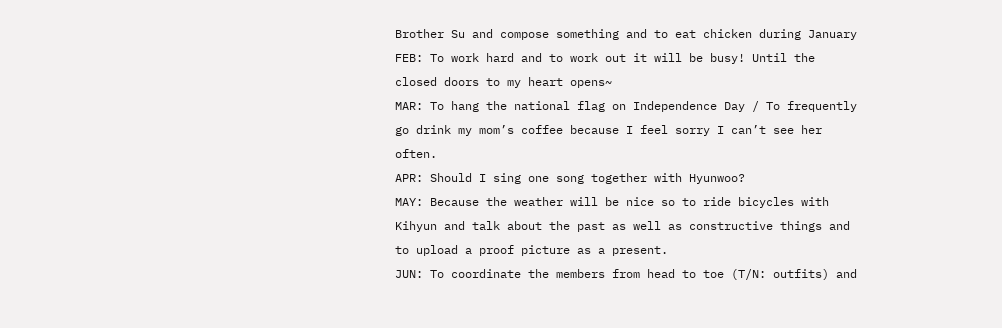Brother Su and compose something and to eat chicken during January
FEB: To work hard and to work out it will be busy! Until the closed doors to my heart opens~
MAR: To hang the national flag on Independence Day / To frequently go drink my mom’s coffee because I feel sorry I can’t see her often.
APR: Should I sing one song together with Hyunwoo?
MAY: Because the weather will be nice so to ride bicycles with Kihyun and talk about the past as well as constructive things and to upload a proof picture as a present.
JUN: To coordinate the members from head to toe (T/N: outfits) and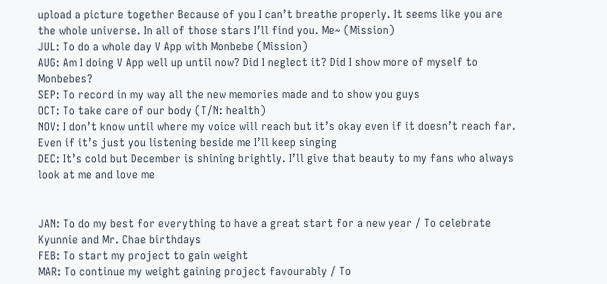upload a picture together Because of you I can’t breathe properly. It seems like you are the whole universe. In all of those stars I’ll find you. Me~ (Mission)
JUL: To do a whole day V App with Monbebe (Mission)
AUG: Am I doing V App well up until now? Did I neglect it? Did I show more of myself to Monbebes?
SEP: To record in my way all the new memories made and to show you guys
OCT: To take care of our body (T/N: health)
NOV: I don’t know until where my voice will reach but it’s okay even if it doesn’t reach far. Even if it’s just you listening beside me I’ll keep singing
DEC: It’s cold but December is shining brightly. I’ll give that beauty to my fans who always look at me and love me


JAN: To do my best for everything to have a great start for a new year / To celebrate Kyunnie and Mr. Chae birthdays
FEB: To start my project to gain weight
MAR: To continue my weight gaining project favourably / To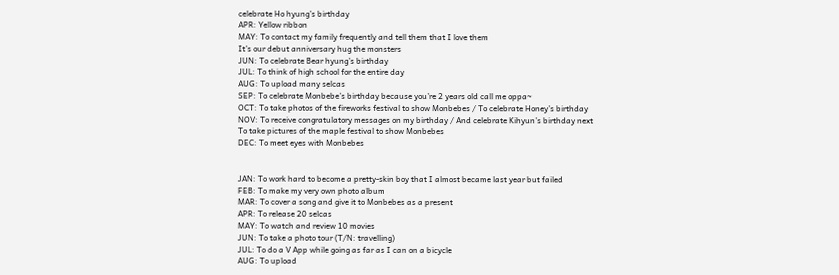celebrate Ho hyung’s birthday
APR: Yellow ribbon
MAY: To contact my family frequently and tell them that I love them
It’s our debut anniversary hug the monsters
JUN: To celebrate Bear hyung’s birthday
JUL: To think of high school for the entire day
AUG: To upload many selcas
SEP: To celebrate Monbebe’s birthday because you’re 2 years old call me oppa~
OCT: To take photos of the fireworks festival to show Monbebes / To celebrate Honey’s birthday
NOV: To receive congratulatory messages on my birthday / And celebrate Kihyun’s birthday next
To take pictures of the maple festival to show Monbebes
DEC: To meet eyes with Monbebes


JAN: To work hard to become a pretty-skin boy that I almost became last year but failed
FEB: To make my very own photo album
MAR: To cover a song and give it to Monbebes as a present
APR: To release 20 selcas
MAY: To watch and review 10 movies
JUN: To take a photo tour (T/N: travelling)
JUL: To do a V App while going as far as I can on a bicycle
AUG: To upload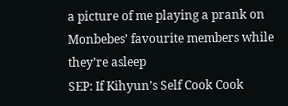a picture of me playing a prank on Monbebes’ favourite members while they’re asleep
SEP: If Kihyun’s Self Cook Cook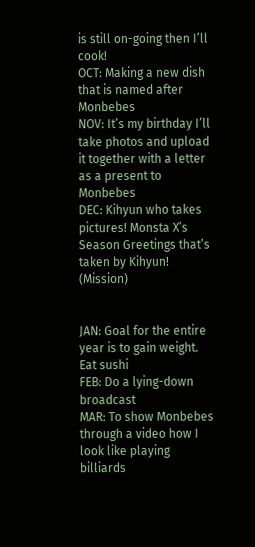is still on-going then I’ll cook!
OCT: Making a new dish that is named after Monbebes
NOV: It’s my birthday I’ll take photos and upload it together with a letter as a present to Monbebes
DEC: Kihyun who takes pictures! Monsta X’s Season Greetings that’s taken by Kihyun! (Mission)


JAN: Goal for the entire year is to gain weight. Eat sushi
FEB: Do a lying-down broadcast
MAR: To show Monbebes through a video how I look like playing billiards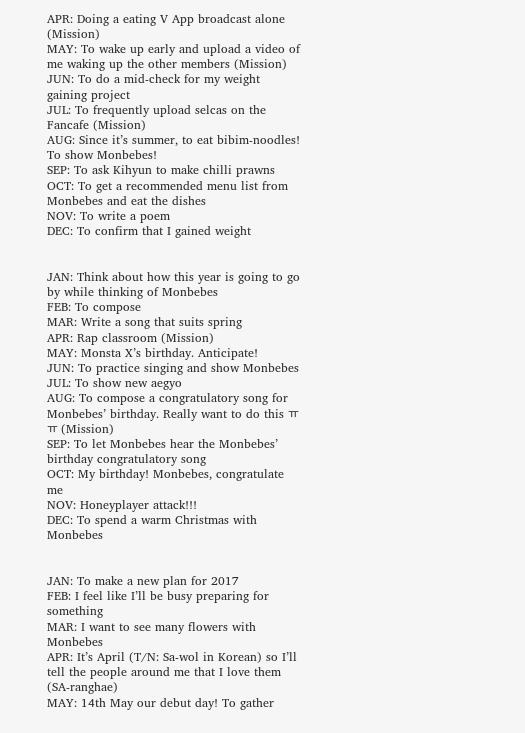APR: Doing a eating V App broadcast alone (Mission)
MAY: To wake up early and upload a video of me waking up the other members (Mission)
JUN: To do a mid-check for my weight gaining project
JUL: To frequently upload selcas on the Fancafe (Mission)
AUG: Since it’s summer, to eat bibim-noodles! To show Monbebes!
SEP: To ask Kihyun to make chilli prawns
OCT: To get a recommended menu list from Monbebes and eat the dishes
NOV: To write a poem
DEC: To confirm that I gained weight


JAN: Think about how this year is going to go by while thinking of Monbebes
FEB: To compose
MAR: Write a song that suits spring
APR: Rap classroom (Mission)
MAY: Monsta X’s birthday. Anticipate!
JUN: To practice singing and show Monbebes
JUL: To show new aegyo
AUG: To compose a congratulatory song for Monbebes’ birthday. Really want to do this ㅠㅠ (Mission)
SEP: To let Monbebes hear the Monbebes’ birthday congratulatory song
OCT: My birthday! Monbebes, congratulate me
NOV: Honeyplayer attack!!!
DEC: To spend a warm Christmas with Monbebes


JAN: To make a new plan for 2017
FEB: I feel like I’ll be busy preparing for something
MAR: I want to see many flowers with Monbebes
APR: It’s April (T/N: Sa-wol in Korean) so I’ll tell the people around me that I love them (SA-ranghae)
MAY: 14th May our debut day! To gather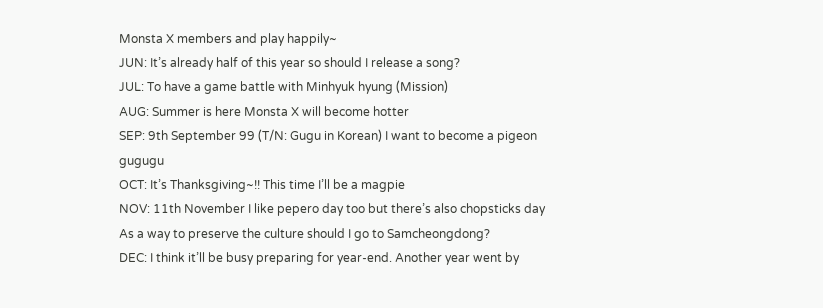Monsta X members and play happily~
JUN: It’s already half of this year so should I release a song?
JUL: To have a game battle with Minhyuk hyung (Mission)
AUG: Summer is here Monsta X will become hotter
SEP: 9th September 99 (T/N: Gugu in Korean) I want to become a pigeon gugugu
OCT: It’s Thanksgiving~!! This time I’ll be a magpie
NOV: 11th November I like pepero day too but there’s also chopsticks day
As a way to preserve the culture should I go to Samcheongdong?
DEC: I think it’ll be busy preparing for year-end. Another year went by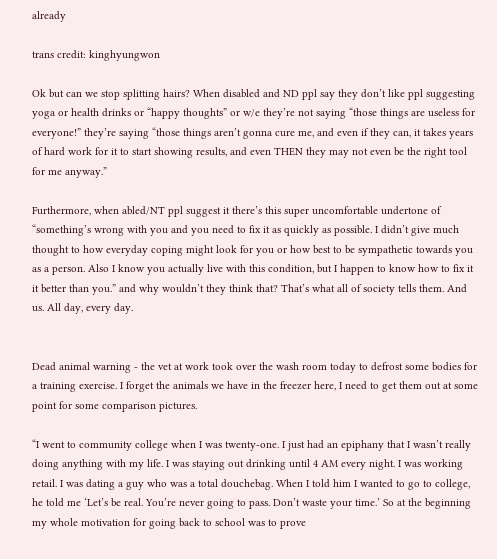already

trans credit: kinghyungwon

Ok but can we stop splitting hairs? When disabled and ND ppl say they don’t like ppl suggesting yoga or health drinks or “happy thoughts” or w/e they’re not saying “those things are useless for everyone!” they’re saying “those things aren’t gonna cure me, and even if they can, it takes years of hard work for it to start showing results, and even THEN they may not even be the right tool for me anyway.”

Furthermore, when abled/NT ppl suggest it there’s this super uncomfortable undertone of “something’s wrong with you and you need to fix it as quickly as possible. I didn’t give much thought to how everyday coping might look for you or how best to be sympathetic towards you as a person. Also I know you actually live with this condition, but I happen to know how to fix it it better than you.” and why wouldn’t they think that? That’s what all of society tells them. And us. All day, every day.


Dead animal warning - the vet at work took over the wash room today to defrost some bodies for a training exercise. I forget the animals we have in the freezer here, I need to get them out at some point for some comparison pictures.

“I went to community college when I was twenty-one. I just had an epiphany that I wasn’t really doing anything with my life. I was staying out drinking until 4 AM every night. I was working retail. I was dating a guy who was a total douchebag. When I told him I wanted to go to college, he told me ‘Let’s be real. You’re never going to pass. Don’t waste your time.’ So at the beginning my whole motivation for going back to school was to prove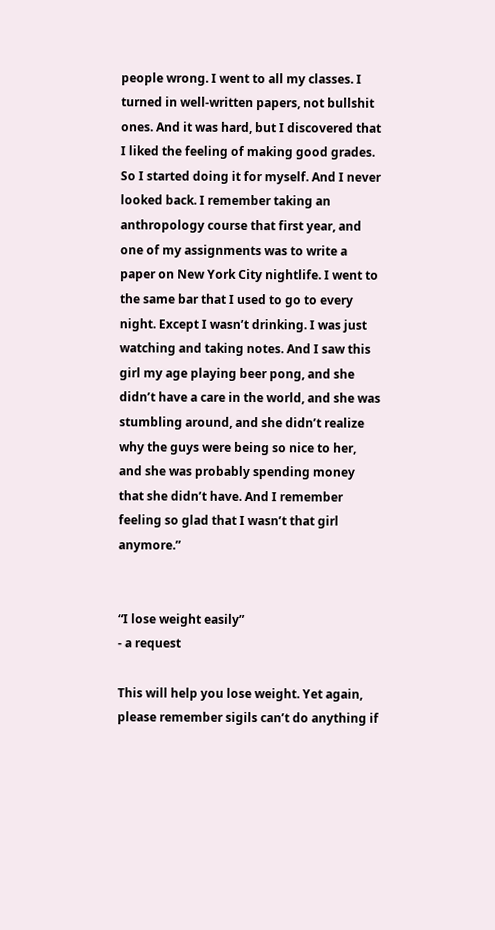people wrong. I went to all my classes. I turned in well-written papers, not bullshit ones. And it was hard, but I discovered that I liked the feeling of making good grades. So I started doing it for myself. And I never looked back. I remember taking an anthropology course that first year, and one of my assignments was to write a paper on New York City nightlife. I went to the same bar that I used to go to every night. Except I wasn’t drinking. I was just watching and taking notes. And I saw this girl my age playing beer pong, and she didn’t have a care in the world, and she was stumbling around, and she didn’t realize why the guys were being so nice to her, and she was probably spending money that she didn’t have. And I remember feeling so glad that I wasn’t that girl anymore.”


“I lose weight easily”
- a request

This will help you lose weight. Yet again, please remember sigils can’t do anything if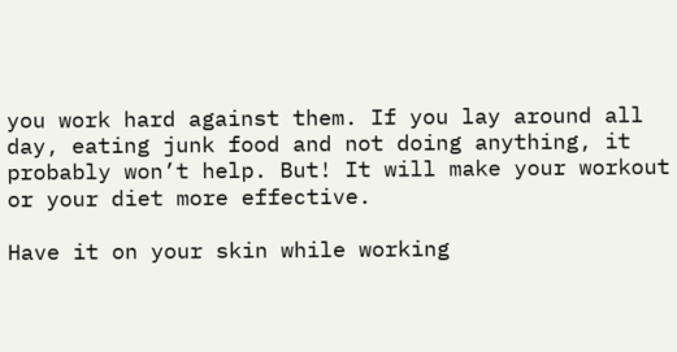you work hard against them. If you lay around all day, eating junk food and not doing anything, it probably won’t help. But! It will make your workout or your diet more effective.

Have it on your skin while working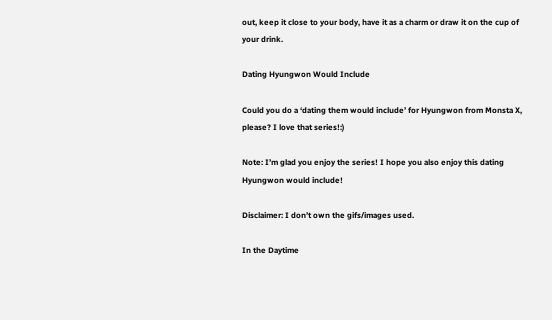out, keep it close to your body, have it as a charm or draw it on the cup of your drink.

Dating Hyungwon Would Include

Could you do a ‘dating them would include’ for Hyungwon from Monsta X, please? I love that series!:)

Note: I’m glad you enjoy the series! I hope you also enjoy this dating Hyungwon would include!

Disclaimer: I don’t own the gifs/images used.

In the Daytime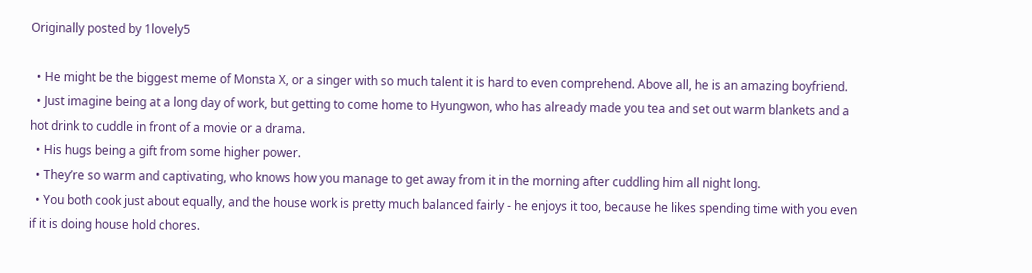Originally posted by 1lovely5

  • He might be the biggest meme of Monsta X, or a singer with so much talent it is hard to even comprehend. Above all, he is an amazing boyfriend.
  • Just imagine being at a long day of work, but getting to come home to Hyungwon, who has already made you tea and set out warm blankets and a hot drink to cuddle in front of a movie or a drama.
  • His hugs being a gift from some higher power.
  • They’re so warm and captivating, who knows how you manage to get away from it in the morning after cuddling him all night long.
  • You both cook just about equally, and the house work is pretty much balanced fairly - he enjoys it too, because he likes spending time with you even if it is doing house hold chores.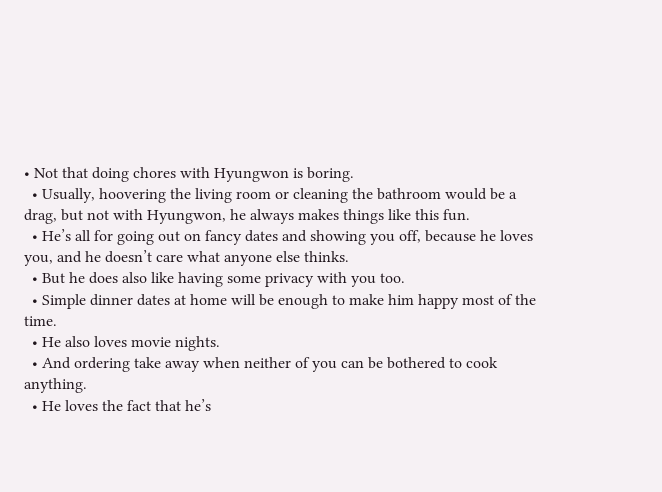• Not that doing chores with Hyungwon is boring.
  • Usually, hoovering the living room or cleaning the bathroom would be a drag, but not with Hyungwon, he always makes things like this fun.
  • He’s all for going out on fancy dates and showing you off, because he loves you, and he doesn’t care what anyone else thinks.
  • But he does also like having some privacy with you too.
  • Simple dinner dates at home will be enough to make him happy most of the time.
  • He also loves movie nights.
  • And ordering take away when neither of you can be bothered to cook anything.
  • He loves the fact that he’s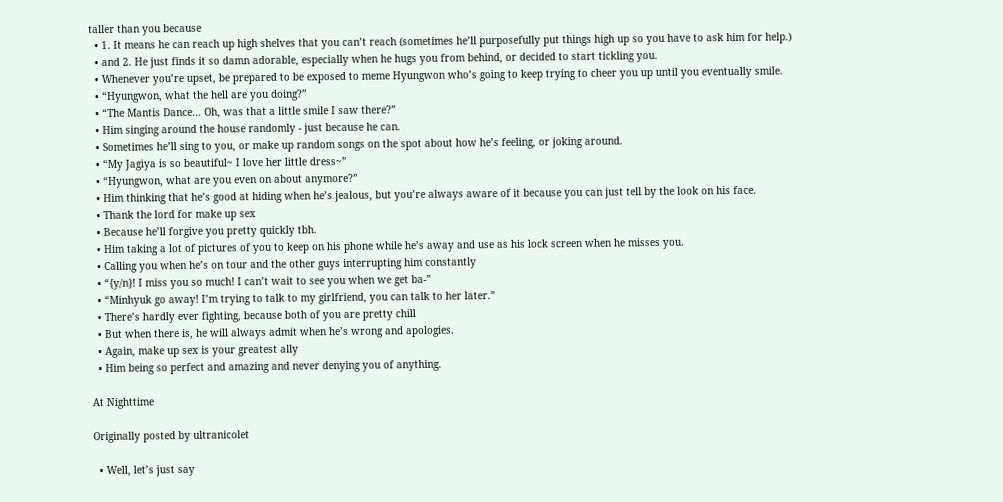taller than you because
  • 1. It means he can reach up high shelves that you can’t reach (sometimes he’ll purposefully put things high up so you have to ask him for help.)
  • and 2. He just finds it so damn adorable, especially when he hugs you from behind, or decided to start tickling you.
  • Whenever you’re upset, be prepared to be exposed to meme Hyungwon who’s going to keep trying to cheer you up until you eventually smile.
  • “Hyungwon, what the hell are you doing?”
  • “The Mantis Dance… Oh, was that a little smile I saw there?”
  • Him singing around the house randomly - just because he can.
  • Sometimes he’ll sing to you, or make up random songs on the spot about how he’s feeling, or joking around.
  • “My Jagiya is so beautiful~ I love her little dress~”
  • “Hyungwon, what are you even on about anymore?”
  • Him thinking that he’s good at hiding when he’s jealous, but you’re always aware of it because you can just tell by the look on his face.
  • Thank the lord for make up sex
  • Because he’ll forgive you pretty quickly tbh.
  • Him taking a lot of pictures of you to keep on his phone while he’s away and use as his lock screen when he misses you.
  • Calling you when he’s on tour and the other guys interrupting him constantly
  • “{y/n}! I miss you so much! I can’t wait to see you when we get ba-”
  • “Minhyuk go away! I’m trying to talk to my girlfriend, you can talk to her later.”
  • There’s hardly ever fighting, because both of you are pretty chill
  • But when there is, he will always admit when he’s wrong and apologies.
  • Again, make up sex is your greatest ally
  • Him being so perfect and amazing and never denying you of anything.

At Nighttime

Originally posted by ultranicolet

  • Well, let’s just say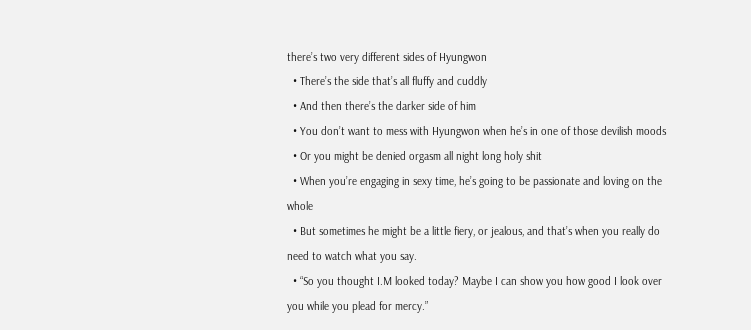there’s two very different sides of Hyungwon
  • There’s the side that’s all fluffy and cuddly
  • And then there’s the darker side of him
  • You don’t want to mess with Hyungwon when he’s in one of those devilish moods
  • Or you might be denied orgasm all night long holy shit
  • When you’re engaging in sexy time, he’s going to be passionate and loving on the whole
  • But sometimes he might be a little fiery, or jealous, and that’s when you really do need to watch what you say.
  • “So you thought I.M looked today? Maybe I can show you how good I look over you while you plead for mercy.”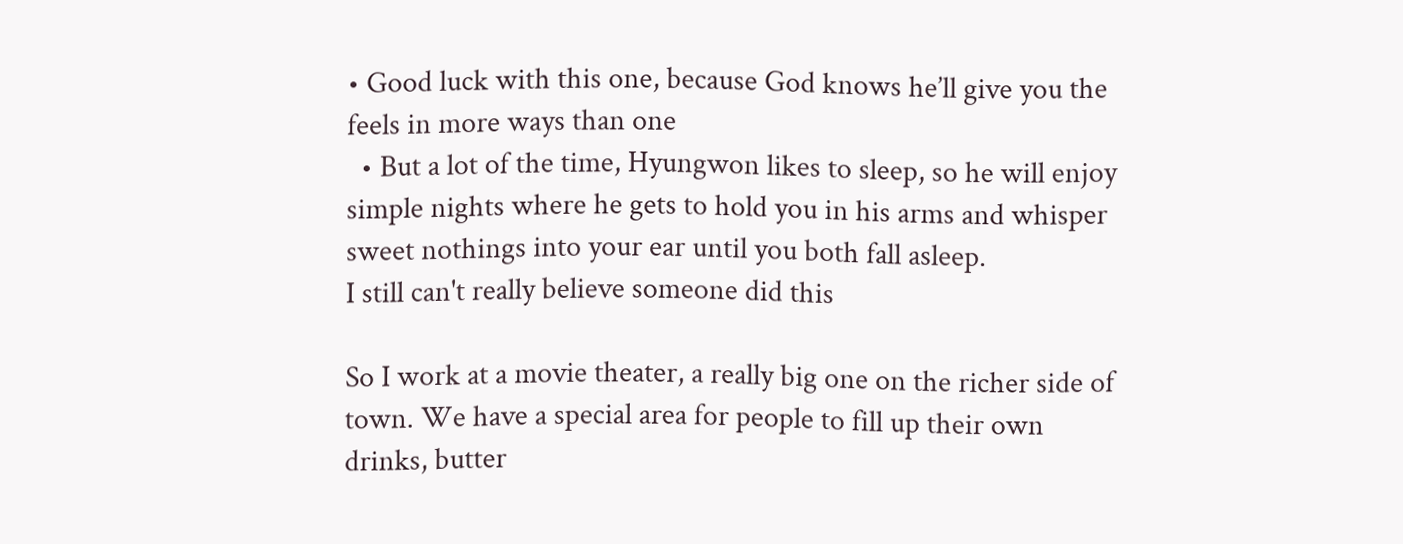• Good luck with this one, because God knows he’ll give you the feels in more ways than one
  • But a lot of the time, Hyungwon likes to sleep, so he will enjoy simple nights where he gets to hold you in his arms and whisper sweet nothings into your ear until you both fall asleep.
I still can't really believe someone did this

So I work at a movie theater, a really big one on the richer side of town. We have a special area for people to fill up their own drinks, butter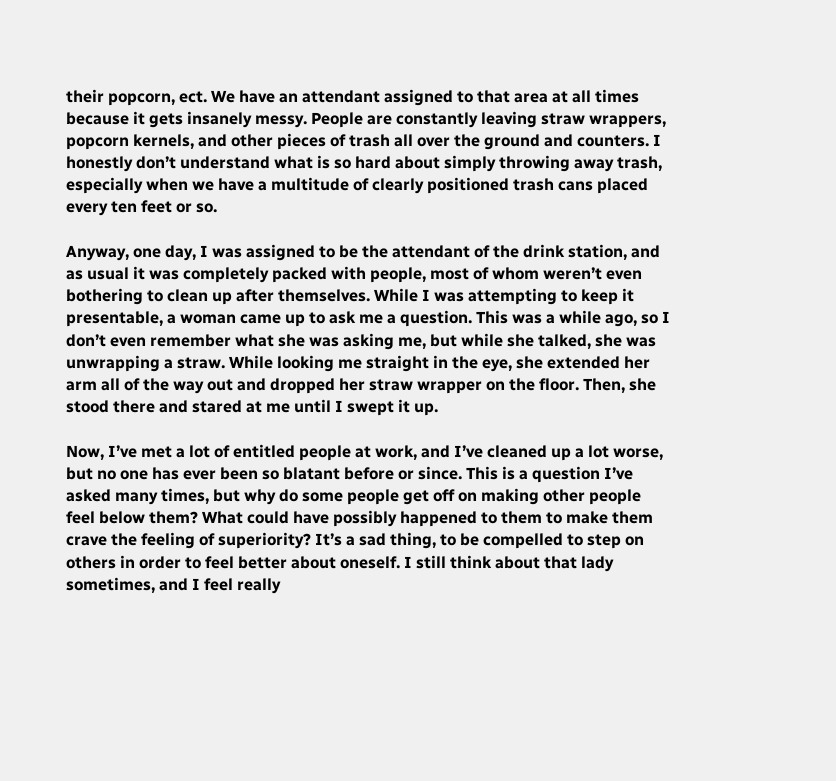their popcorn, ect. We have an attendant assigned to that area at all times because it gets insanely messy. People are constantly leaving straw wrappers, popcorn kernels, and other pieces of trash all over the ground and counters. I honestly don’t understand what is so hard about simply throwing away trash, especially when we have a multitude of clearly positioned trash cans placed every ten feet or so.

Anyway, one day, I was assigned to be the attendant of the drink station, and as usual it was completely packed with people, most of whom weren’t even bothering to clean up after themselves. While I was attempting to keep it presentable, a woman came up to ask me a question. This was a while ago, so I don’t even remember what she was asking me, but while she talked, she was unwrapping a straw. While looking me straight in the eye, she extended her arm all of the way out and dropped her straw wrapper on the floor. Then, she stood there and stared at me until I swept it up.

Now, I’ve met a lot of entitled people at work, and I’ve cleaned up a lot worse, but no one has ever been so blatant before or since. This is a question I’ve asked many times, but why do some people get off on making other people feel below them? What could have possibly happened to them to make them crave the feeling of superiority? It’s a sad thing, to be compelled to step on others in order to feel better about oneself. I still think about that lady sometimes, and I feel really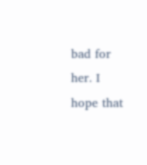bad for her. I hope that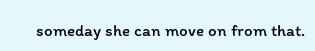someday she can move on from that.